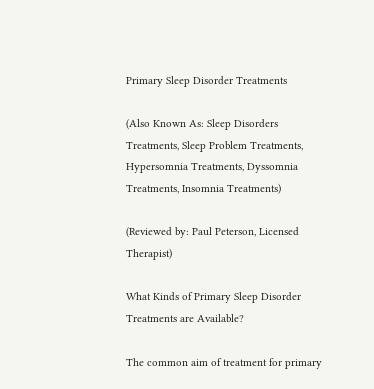Primary Sleep Disorder Treatments

(Also Known As: Sleep Disorders Treatments, Sleep Problem Treatments, Hypersomnia Treatments, Dyssomnia Treatments, Insomnia Treatments)

(Reviewed by: Paul Peterson, Licensed Therapist)

What Kinds of Primary Sleep Disorder Treatments are Available?

The common aim of treatment for primary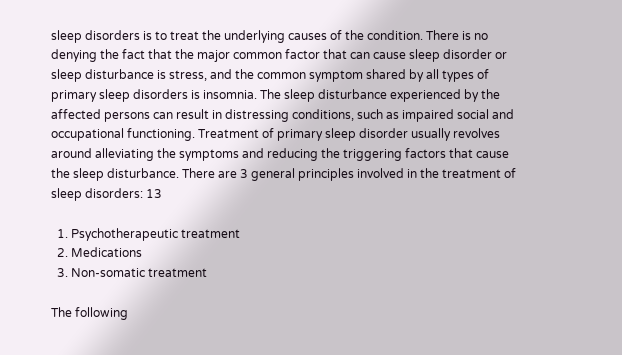sleep disorders is to treat the underlying causes of the condition. There is no denying the fact that the major common factor that can cause sleep disorder or sleep disturbance is stress, and the common symptom shared by all types of primary sleep disorders is insomnia. The sleep disturbance experienced by the affected persons can result in distressing conditions, such as impaired social and occupational functioning. Treatment of primary sleep disorder usually revolves around alleviating the symptoms and reducing the triggering factors that cause the sleep disturbance. There are 3 general principles involved in the treatment of sleep disorders: 13

  1. Psychotherapeutic treatment
  2. Medications
  3. Non-somatic treatment

The following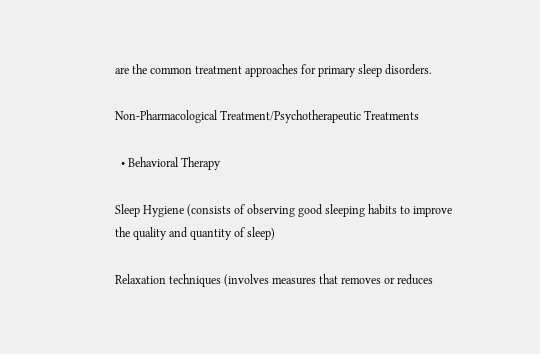are the common treatment approaches for primary sleep disorders.

Non-Pharmacological Treatment/Psychotherapeutic Treatments

  • Behavioral Therapy

Sleep Hygiene (consists of observing good sleeping habits to improve the quality and quantity of sleep)

Relaxation techniques (involves measures that removes or reduces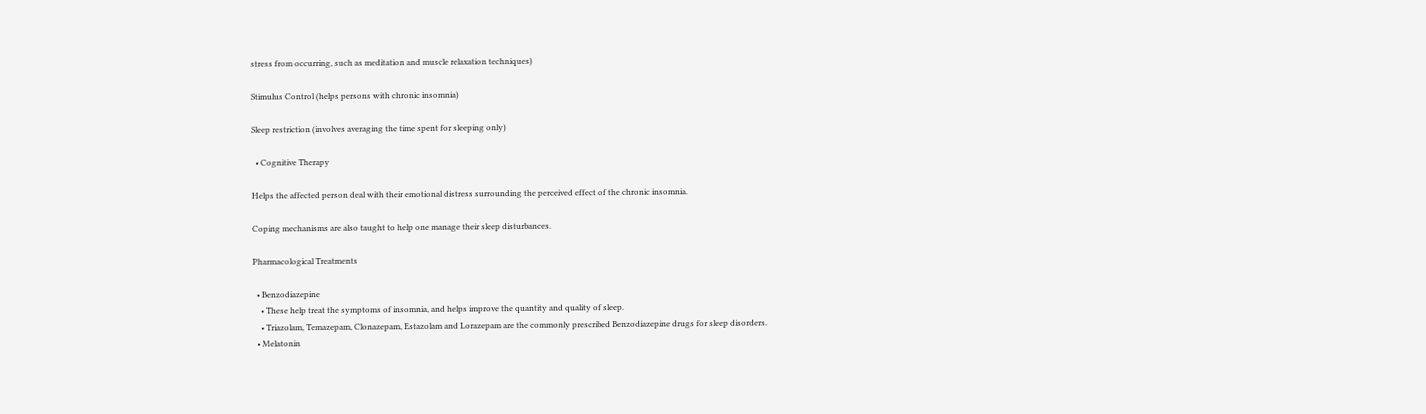stress from occurring, such as meditation and muscle relaxation techniques)

Stimulus Control (helps persons with chronic insomnia)

Sleep restriction (involves averaging the time spent for sleeping only)

  • Cognitive Therapy

Helps the affected person deal with their emotional distress surrounding the perceived effect of the chronic insomnia.

Coping mechanisms are also taught to help one manage their sleep disturbances.

Pharmacological Treatments

  • Benzodiazepine
    • These help treat the symptoms of insomnia, and helps improve the quantity and quality of sleep.
    • Triazolam, Temazepam, Clonazepam, Estazolam and Lorazepam are the commonly prescribed Benzodiazepine drugs for sleep disorders.
  • Melatonin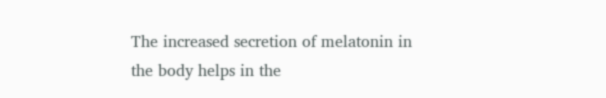The increased secretion of melatonin in the body helps in the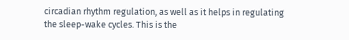circadian rhythm regulation, as well as it helps in regulating the sleep-wake cycles. This is the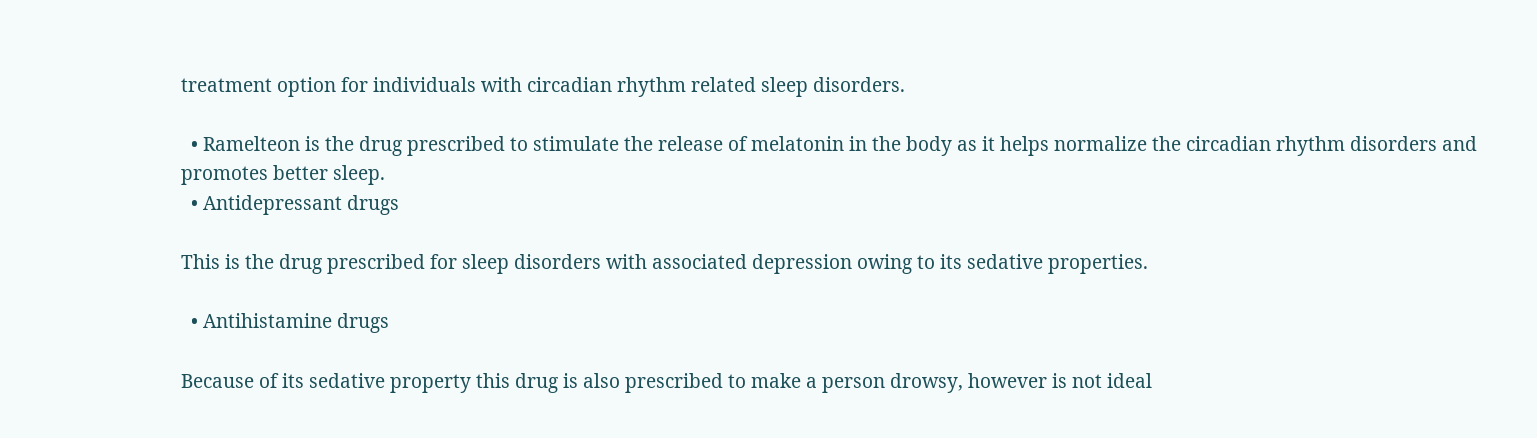treatment option for individuals with circadian rhythm related sleep disorders.

  • Ramelteon is the drug prescribed to stimulate the release of melatonin in the body as it helps normalize the circadian rhythm disorders and promotes better sleep.
  • Antidepressant drugs

This is the drug prescribed for sleep disorders with associated depression owing to its sedative properties.

  • Antihistamine drugs

Because of its sedative property this drug is also prescribed to make a person drowsy, however is not ideal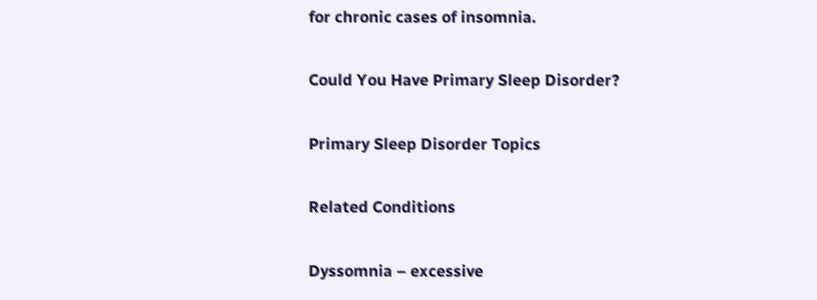for chronic cases of insomnia.

Could You Have Primary Sleep Disorder?

Primary Sleep Disorder Topics

Related Conditions

Dyssomnia – excessive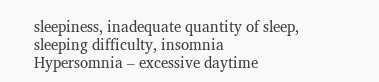sleepiness, inadequate quantity of sleep, sleeping difficulty, insomnia
Hypersomnia – excessive daytime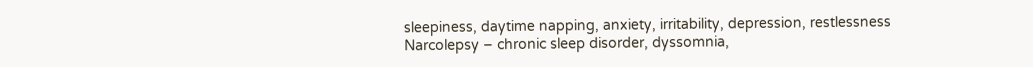sleepiness, daytime napping, anxiety, irritability, depression, restlessness
Narcolepsy – chronic sleep disorder, dyssomnia,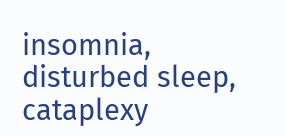insomnia, disturbed sleep, cataplexy